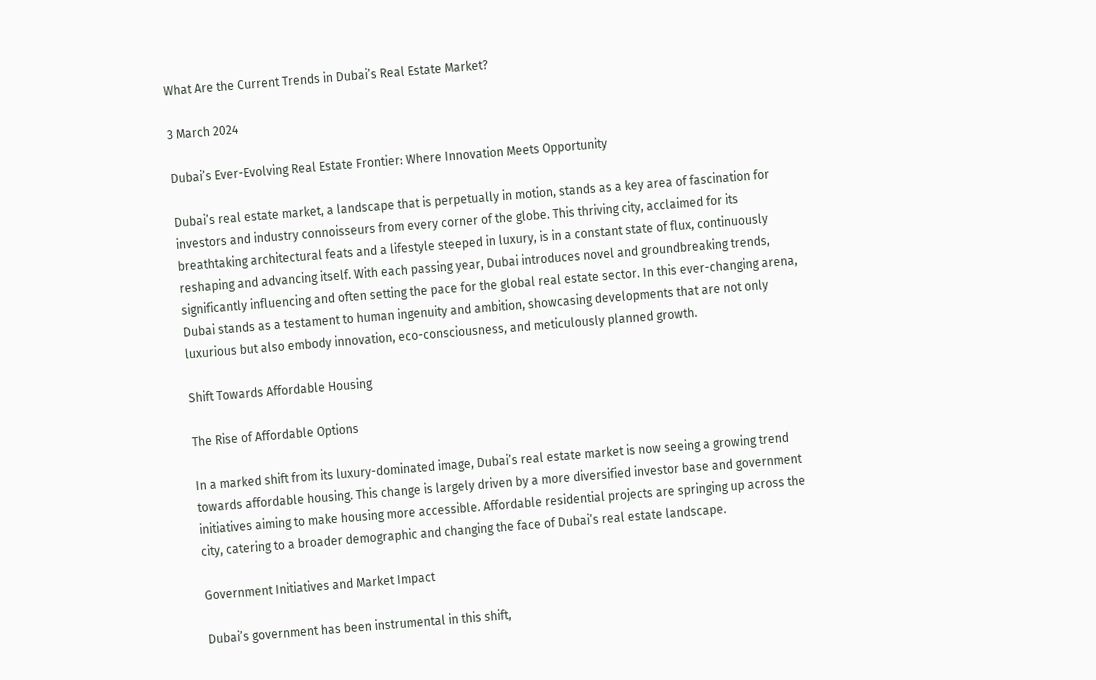What Are the Current Trends in Dubai’s Real Estate Market?

3 March 2024

Dubai’s Ever-Evolving Real Estate Frontier: Where Innovation Meets Opportunity

Dubai’s real estate market, a landscape that is perpetually in motion, stands as a key area of fascination for investors and industry connoisseurs from every corner of the globe. This thriving city, acclaimed for its breathtaking architectural feats and a lifestyle steeped in luxury, is in a constant state of flux, continuously reshaping and advancing itself. With each passing year, Dubai introduces novel and groundbreaking trends, significantly influencing and often setting the pace for the global real estate sector. In this ever-changing arena, Dubai stands as a testament to human ingenuity and ambition, showcasing developments that are not only luxurious but also embody innovation, eco-consciousness, and meticulously planned growth.

Shift Towards Affordable Housing

The Rise of Affordable Options

In a marked shift from its luxury-dominated image, Dubai’s real estate market is now seeing a growing trend towards affordable housing. This change is largely driven by a more diversified investor base and government initiatives aiming to make housing more accessible. Affordable residential projects are springing up across the city, catering to a broader demographic and changing the face of Dubai’s real estate landscape.

Government Initiatives and Market Impact

Dubai’s government has been instrumental in this shift,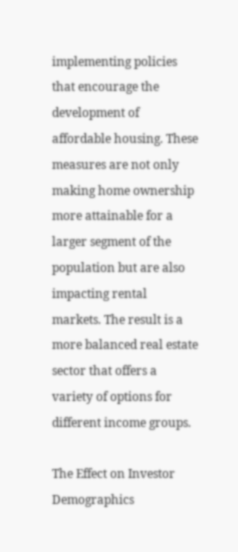implementing policies that encourage the development of affordable housing. These measures are not only making home ownership more attainable for a larger segment of the population but are also impacting rental markets. The result is a more balanced real estate sector that offers a variety of options for different income groups.

The Effect on Investor Demographics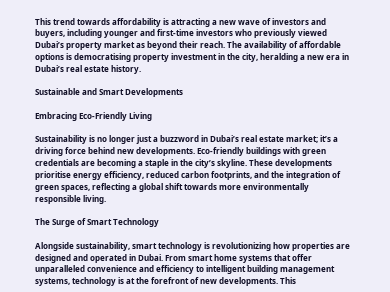This trend towards affordability is attracting a new wave of investors and buyers, including younger and first-time investors who previously viewed Dubai’s property market as beyond their reach. The availability of affordable options is democratising property investment in the city, heralding a new era in Dubai’s real estate history.

Sustainable and Smart Developments

Embracing Eco-Friendly Living

Sustainability is no longer just a buzzword in Dubai’s real estate market; it’s a driving force behind new developments. Eco-friendly buildings with green credentials are becoming a staple in the city’s skyline. These developments prioritise energy efficiency, reduced carbon footprints, and the integration of green spaces, reflecting a global shift towards more environmentally responsible living.

The Surge of Smart Technology

Alongside sustainability, smart technology is revolutionizing how properties are designed and operated in Dubai. From smart home systems that offer unparalleled convenience and efficiency to intelligent building management systems, technology is at the forefront of new developments. This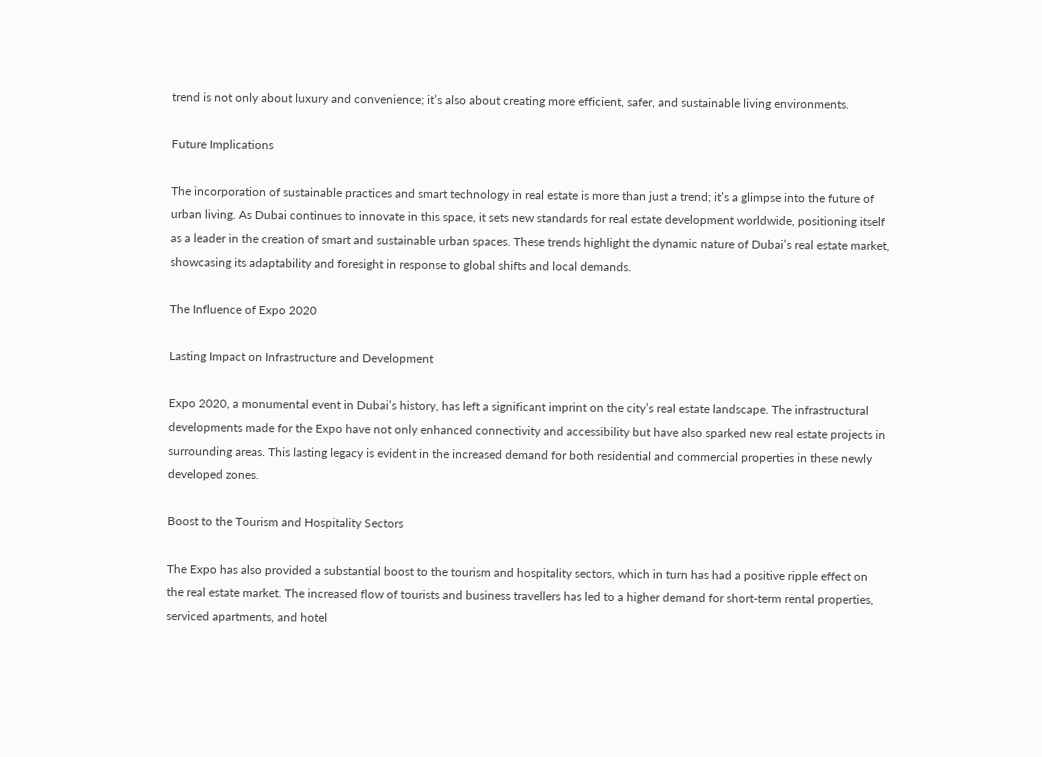trend is not only about luxury and convenience; it’s also about creating more efficient, safer, and sustainable living environments.

Future Implications

The incorporation of sustainable practices and smart technology in real estate is more than just a trend; it’s a glimpse into the future of urban living. As Dubai continues to innovate in this space, it sets new standards for real estate development worldwide, positioning itself as a leader in the creation of smart and sustainable urban spaces. These trends highlight the dynamic nature of Dubai’s real estate market, showcasing its adaptability and foresight in response to global shifts and local demands.

The Influence of Expo 2020

Lasting Impact on Infrastructure and Development

Expo 2020, a monumental event in Dubai’s history, has left a significant imprint on the city’s real estate landscape. The infrastructural developments made for the Expo have not only enhanced connectivity and accessibility but have also sparked new real estate projects in surrounding areas. This lasting legacy is evident in the increased demand for both residential and commercial properties in these newly developed zones.

Boost to the Tourism and Hospitality Sectors

The Expo has also provided a substantial boost to the tourism and hospitality sectors, which in turn has had a positive ripple effect on the real estate market. The increased flow of tourists and business travellers has led to a higher demand for short-term rental properties, serviced apartments, and hotel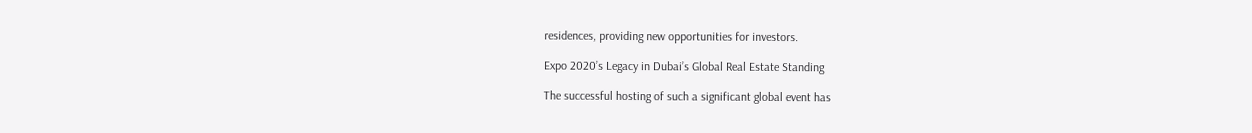residences, providing new opportunities for investors.

Expo 2020’s Legacy in Dubai’s Global Real Estate Standing

The successful hosting of such a significant global event has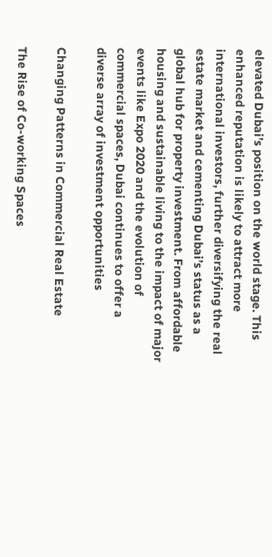elevated Dubai’s position on the world stage. This enhanced reputation is likely to attract more international investors, further diversifying the real estate market and cementing Dubai’s status as a global hub for property investment. From affordable housing and sustainable living to the impact of major events like Expo 2020 and the evolution of commercial spaces, Dubai continues to offer a diverse array of investment opportunities

Changing Patterns in Commercial Real Estate

The Rise of Co-working Spaces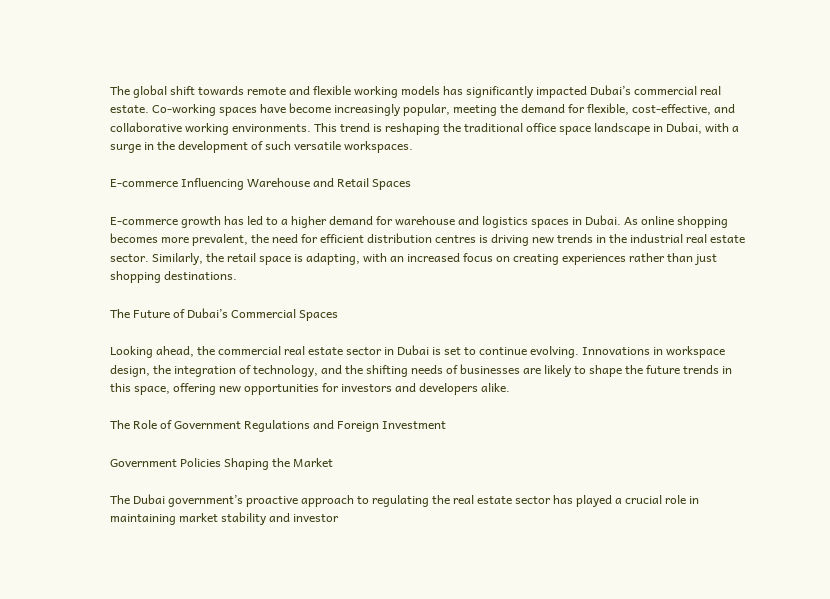The global shift towards remote and flexible working models has significantly impacted Dubai’s commercial real estate. Co-working spaces have become increasingly popular, meeting the demand for flexible, cost-effective, and collaborative working environments. This trend is reshaping the traditional office space landscape in Dubai, with a surge in the development of such versatile workspaces.

E-commerce Influencing Warehouse and Retail Spaces

E-commerce growth has led to a higher demand for warehouse and logistics spaces in Dubai. As online shopping becomes more prevalent, the need for efficient distribution centres is driving new trends in the industrial real estate sector. Similarly, the retail space is adapting, with an increased focus on creating experiences rather than just shopping destinations.

The Future of Dubai’s Commercial Spaces

Looking ahead, the commercial real estate sector in Dubai is set to continue evolving. Innovations in workspace design, the integration of technology, and the shifting needs of businesses are likely to shape the future trends in this space, offering new opportunities for investors and developers alike.

The Role of Government Regulations and Foreign Investment

Government Policies Shaping the Market

The Dubai government’s proactive approach to regulating the real estate sector has played a crucial role in maintaining market stability and investor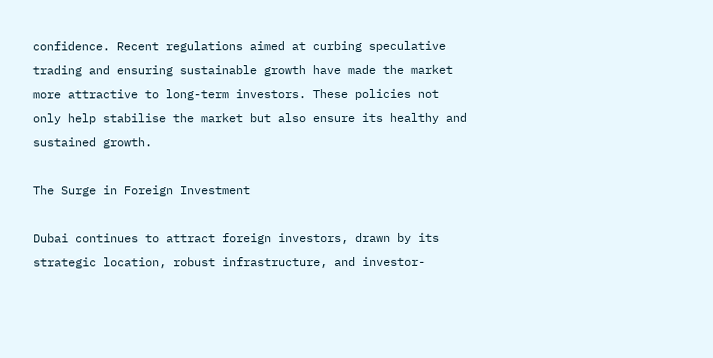confidence. Recent regulations aimed at curbing speculative trading and ensuring sustainable growth have made the market more attractive to long-term investors. These policies not only help stabilise the market but also ensure its healthy and sustained growth.

The Surge in Foreign Investment

Dubai continues to attract foreign investors, drawn by its strategic location, robust infrastructure, and investor-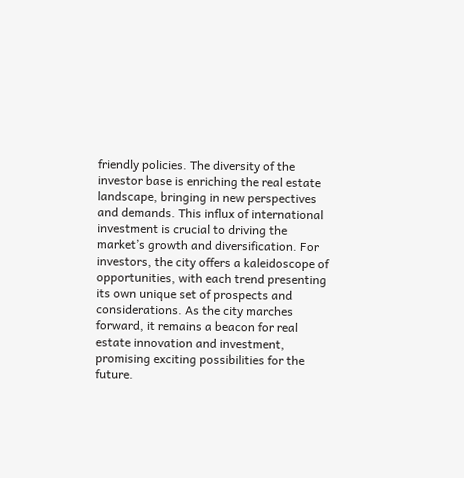friendly policies. The diversity of the investor base is enriching the real estate landscape, bringing in new perspectives and demands. This influx of international investment is crucial to driving the market’s growth and diversification. For investors, the city offers a kaleidoscope of opportunities, with each trend presenting its own unique set of prospects and considerations. As the city marches forward, it remains a beacon for real estate innovation and investment, promising exciting possibilities for the future.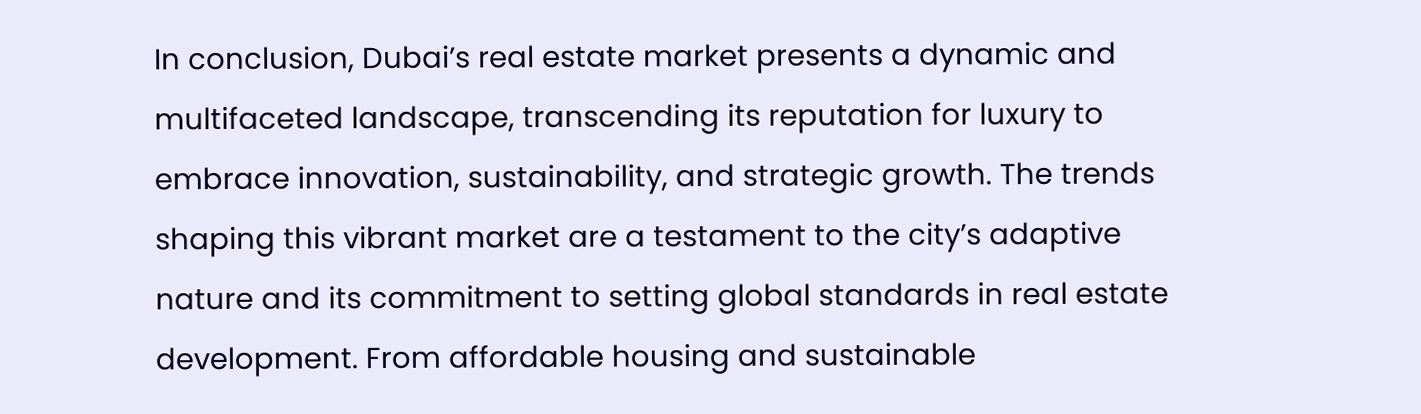In conclusion, Dubai’s real estate market presents a dynamic and multifaceted landscape, transcending its reputation for luxury to embrace innovation, sustainability, and strategic growth. The trends shaping this vibrant market are a testament to the city’s adaptive nature and its commitment to setting global standards in real estate development. From affordable housing and sustainable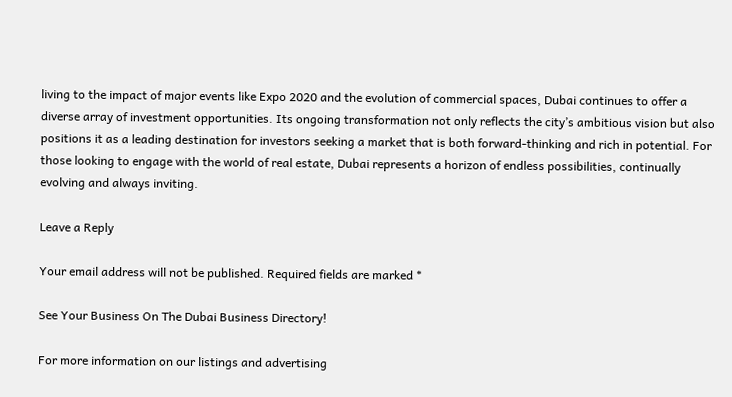living to the impact of major events like Expo 2020 and the evolution of commercial spaces, Dubai continues to offer a diverse array of investment opportunities. Its ongoing transformation not only reflects the city’s ambitious vision but also positions it as a leading destination for investors seeking a market that is both forward-thinking and rich in potential. For those looking to engage with the world of real estate, Dubai represents a horizon of endless possibilities, continually evolving and always inviting.

Leave a Reply

Your email address will not be published. Required fields are marked *

See Your Business On The Dubai Business Directory!

For more information on our listings and advertising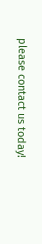please contact us today!